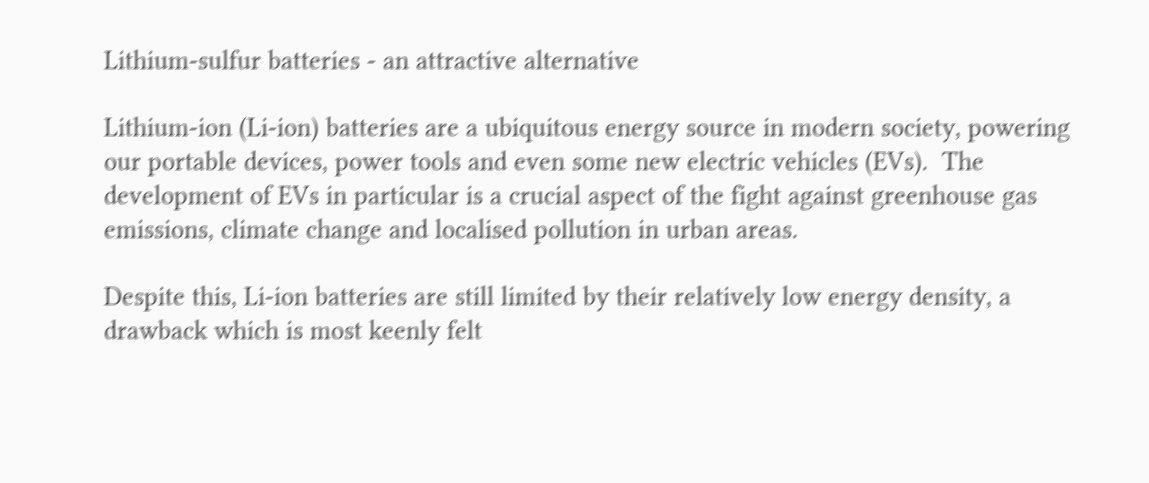Lithium-sulfur batteries - an attractive alternative

Lithium-ion (Li-ion) batteries are a ubiquitous energy source in modern society, powering our portable devices, power tools and even some new electric vehicles (EVs).  The development of EVs in particular is a crucial aspect of the fight against greenhouse gas emissions, climate change and localised pollution in urban areas.

Despite this, Li-ion batteries are still limited by their relatively low energy density, a drawback which is most keenly felt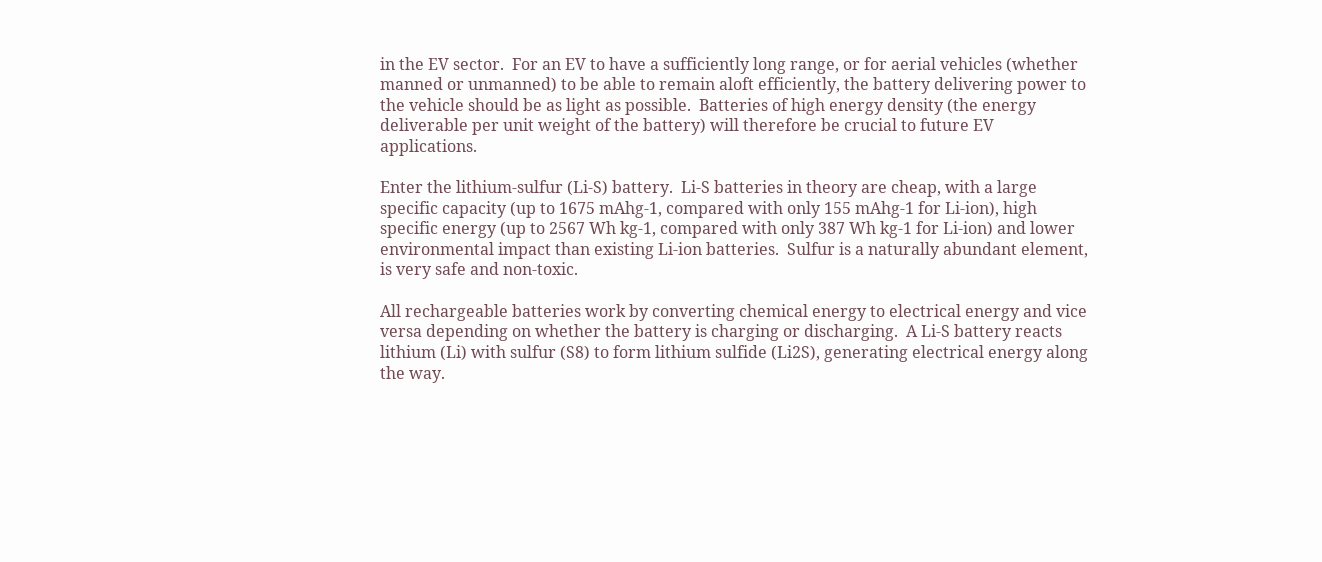in the EV sector.  For an EV to have a sufficiently long range, or for aerial vehicles (whether manned or unmanned) to be able to remain aloft efficiently, the battery delivering power to the vehicle should be as light as possible.  Batteries of high energy density (the energy deliverable per unit weight of the battery) will therefore be crucial to future EV applications.

Enter the lithium-sulfur (Li-S) battery.  Li-S batteries in theory are cheap, with a large specific capacity (up to 1675 mAhg-1, compared with only 155 mAhg-1 for Li-ion), high specific energy (up to 2567 Wh kg-1, compared with only 387 Wh kg-1 for Li-ion) and lower environmental impact than existing Li-ion batteries.  Sulfur is a naturally abundant element, is very safe and non-toxic.

All rechargeable batteries work by converting chemical energy to electrical energy and vice versa depending on whether the battery is charging or discharging.  A Li-S battery reacts lithium (Li) with sulfur (S8) to form lithium sulfide (Li2S), generating electrical energy along the way.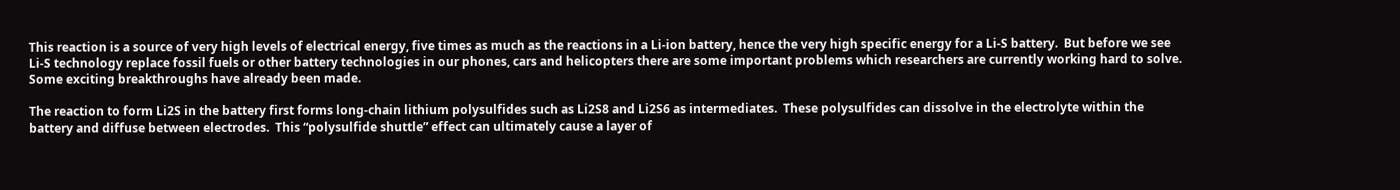This reaction is a source of very high levels of electrical energy, five times as much as the reactions in a Li-ion battery, hence the very high specific energy for a Li-S battery.  But before we see Li-S technology replace fossil fuels or other battery technologies in our phones, cars and helicopters there are some important problems which researchers are currently working hard to solve.  Some exciting breakthroughs have already been made.

The reaction to form Li2S in the battery first forms long-chain lithium polysulfides such as Li2S8 and Li2S6 as intermediates.  These polysulfides can dissolve in the electrolyte within the battery and diffuse between electrodes.  This “polysulfide shuttle” effect can ultimately cause a layer of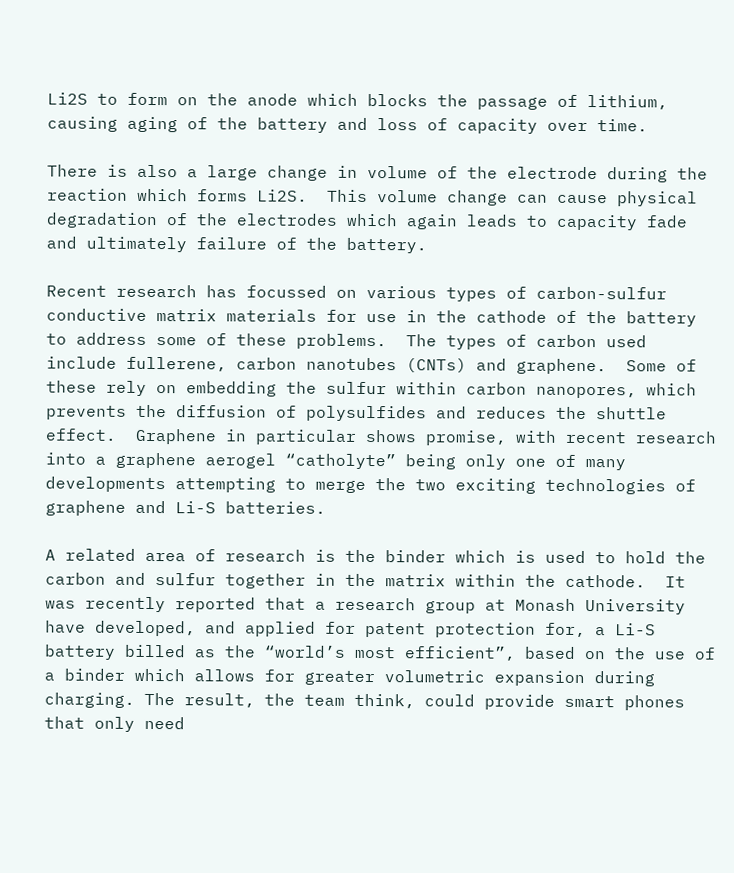Li2S to form on the anode which blocks the passage of lithium, causing aging of the battery and loss of capacity over time.

There is also a large change in volume of the electrode during the reaction which forms Li2S.  This volume change can cause physical degradation of the electrodes which again leads to capacity fade and ultimately failure of the battery.

Recent research has focussed on various types of carbon-sulfur conductive matrix materials for use in the cathode of the battery to address some of these problems.  The types of carbon used include fullerene, carbon nanotubes (CNTs) and graphene.  Some of these rely on embedding the sulfur within carbon nanopores, which prevents the diffusion of polysulfides and reduces the shuttle effect.  Graphene in particular shows promise, with recent research into a graphene aerogel “catholyte” being only one of many developments attempting to merge the two exciting technologies of graphene and Li-S batteries.

A related area of research is the binder which is used to hold the carbon and sulfur together in the matrix within the cathode.  It was recently reported that a research group at Monash University have developed, and applied for patent protection for, a Li-S battery billed as the “world’s most efficient”, based on the use of a binder which allows for greater volumetric expansion during charging. The result, the team think, could provide smart phones that only need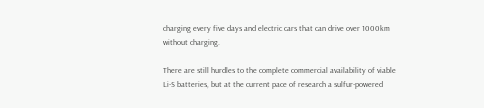charging every five days and electric cars that can drive over 1000km without charging.

There are still hurdles to the complete commercial availability of viable Li-S batteries, but at the current pace of research a sulfur-powered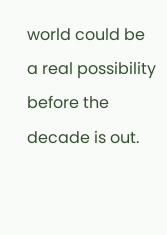world could be a real possibility before the decade is out.